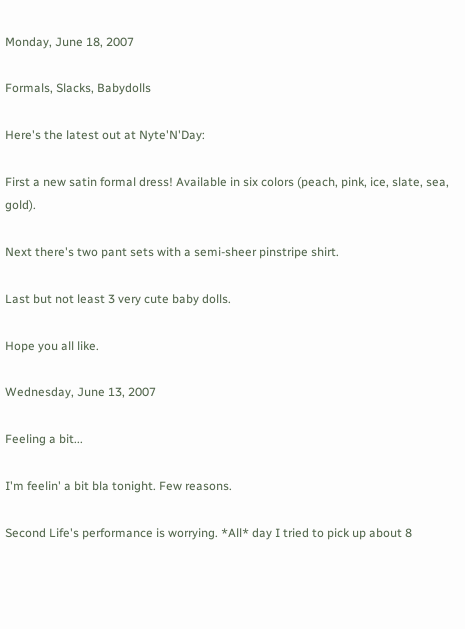Monday, June 18, 2007

Formals, Slacks, Babydolls

Here's the latest out at Nyte'N'Day:

First a new satin formal dress! Available in six colors (peach, pink, ice, slate, sea, gold).

Next there's two pant sets with a semi-sheer pinstripe shirt.

Last but not least 3 very cute baby dolls.

Hope you all like.

Wednesday, June 13, 2007

Feeling a bit...

I'm feelin' a bit bla tonight. Few reasons.

Second Life's performance is worrying. *All* day I tried to pick up about 8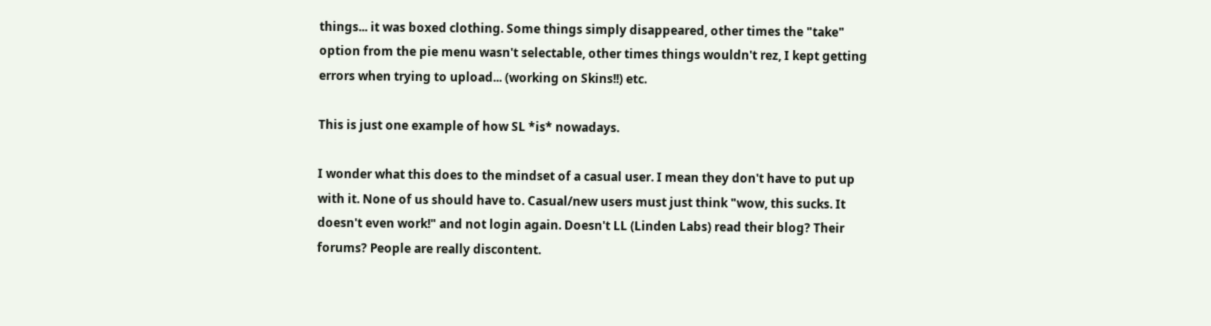things... it was boxed clothing. Some things simply disappeared, other times the "take" option from the pie menu wasn't selectable, other times things wouldn't rez, I kept getting errors when trying to upload... (working on Skins!!) etc.

This is just one example of how SL *is* nowadays.

I wonder what this does to the mindset of a casual user. I mean they don't have to put up with it. None of us should have to. Casual/new users must just think "wow, this sucks. It doesn't even work!" and not login again. Doesn't LL (Linden Labs) read their blog? Their forums? People are really discontent.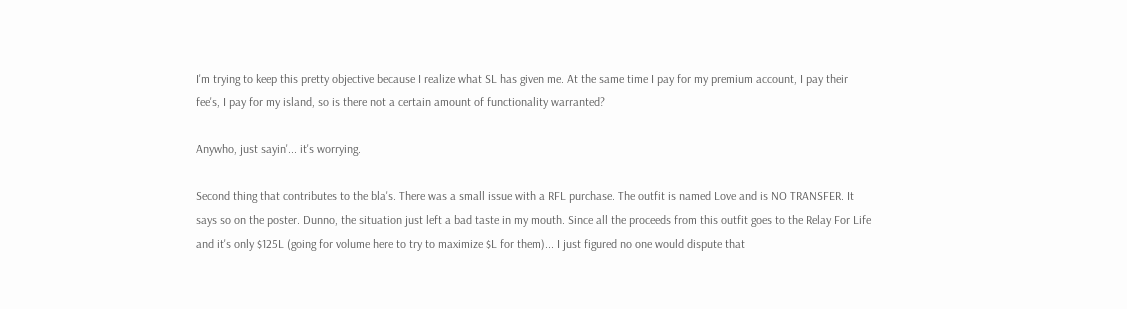I'm trying to keep this pretty objective because I realize what SL has given me. At the same time I pay for my premium account, I pay their fee's, I pay for my island, so is there not a certain amount of functionality warranted?

Anywho, just sayin'... it's worrying.

Second thing that contributes to the bla's. There was a small issue with a RFL purchase. The outfit is named Love and is NO TRANSFER. It says so on the poster. Dunno, the situation just left a bad taste in my mouth. Since all the proceeds from this outfit goes to the Relay For Life and it's only $125L (going for volume here to try to maximize $L for them)... I just figured no one would dispute that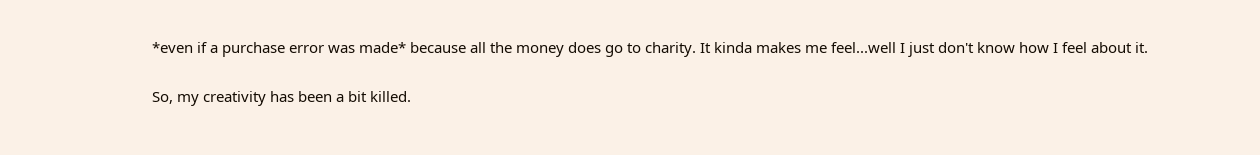*even if a purchase error was made* because all the money does go to charity. It kinda makes me feel...well I just don't know how I feel about it.

So, my creativity has been a bit killed.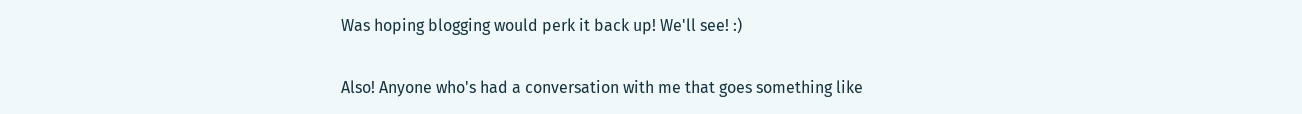Was hoping blogging would perk it back up! We'll see! :)

Also! Anyone who's had a conversation with me that goes something like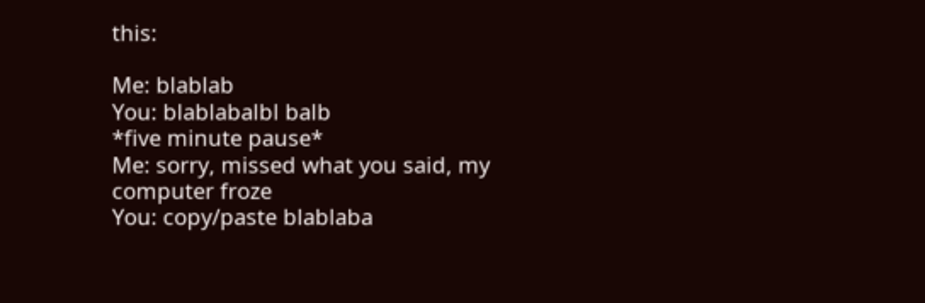this:

Me: blablab
You: blablabalbl balb
*five minute pause*
Me: sorry, missed what you said, my computer froze
You: copy/paste blablaba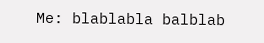Me: blablabla balblab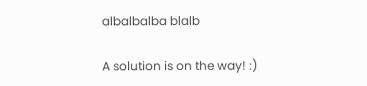albalbalba blalb

A solution is on the way! :)